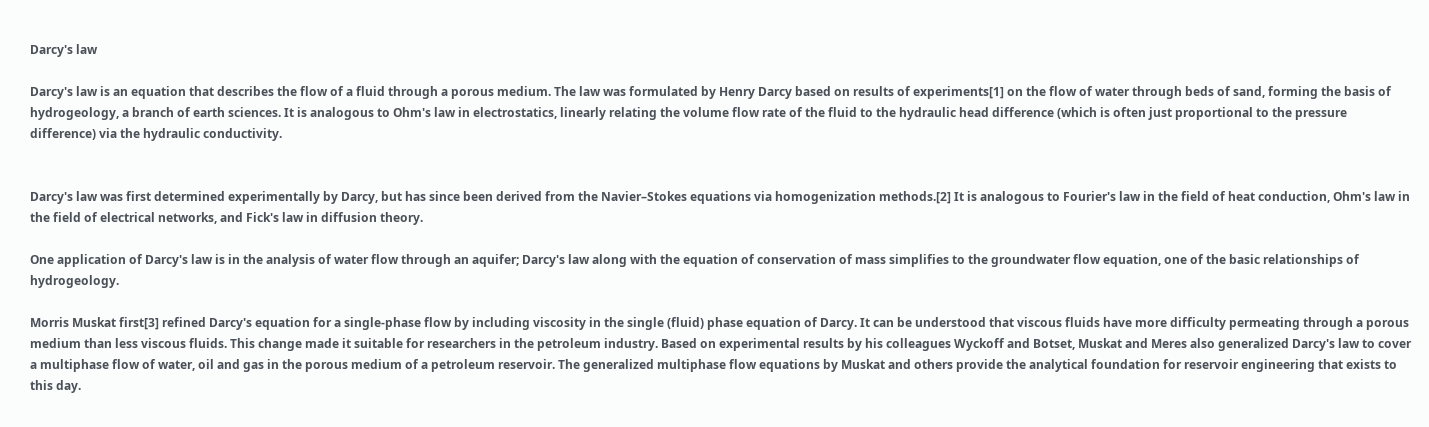Darcy's law

Darcy's law is an equation that describes the flow of a fluid through a porous medium. The law was formulated by Henry Darcy based on results of experiments[1] on the flow of water through beds of sand, forming the basis of hydrogeology, a branch of earth sciences. It is analogous to Ohm's law in electrostatics, linearly relating the volume flow rate of the fluid to the hydraulic head difference (which is often just proportional to the pressure difference) via the hydraulic conductivity.


Darcy's law was first determined experimentally by Darcy, but has since been derived from the Navier–Stokes equations via homogenization methods.[2] It is analogous to Fourier's law in the field of heat conduction, Ohm's law in the field of electrical networks, and Fick's law in diffusion theory.

One application of Darcy's law is in the analysis of water flow through an aquifer; Darcy's law along with the equation of conservation of mass simplifies to the groundwater flow equation, one of the basic relationships of hydrogeology.

Morris Muskat first[3] refined Darcy's equation for a single-phase flow by including viscosity in the single (fluid) phase equation of Darcy. It can be understood that viscous fluids have more difficulty permeating through a porous medium than less viscous fluids. This change made it suitable for researchers in the petroleum industry. Based on experimental results by his colleagues Wyckoff and Botset, Muskat and Meres also generalized Darcy's law to cover a multiphase flow of water, oil and gas in the porous medium of a petroleum reservoir. The generalized multiphase flow equations by Muskat and others provide the analytical foundation for reservoir engineering that exists to this day.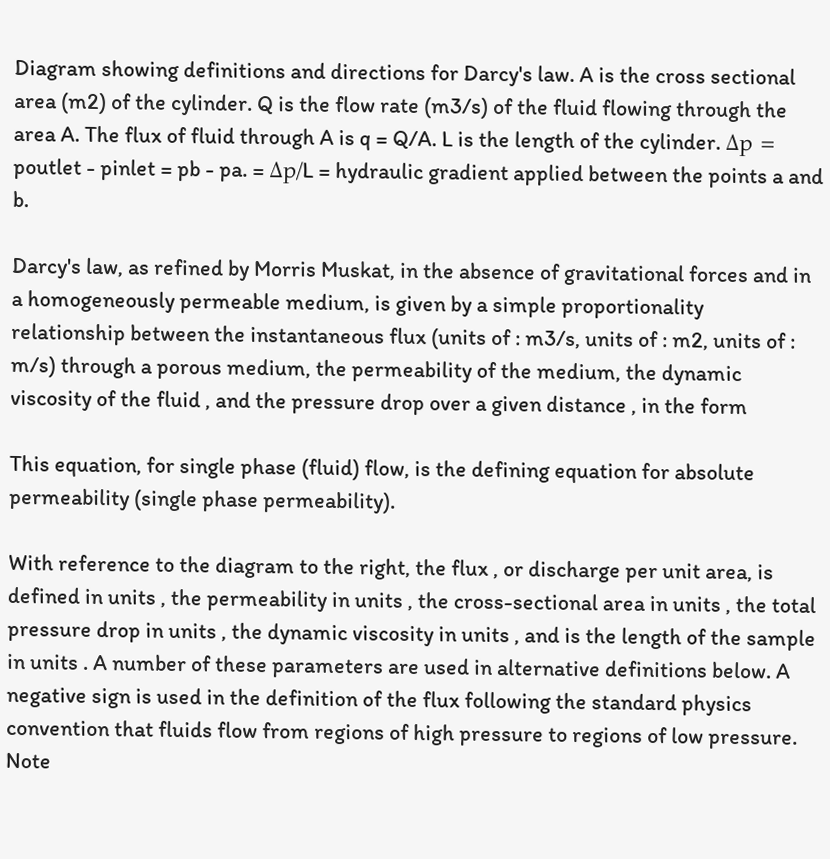Diagram showing definitions and directions for Darcy's law. A is the cross sectional area (m2) of the cylinder. Q is the flow rate (m3/s) of the fluid flowing through the area A. The flux of fluid through A is q = Q/A. L is the length of the cylinder. Δp = poutlet - pinlet = pb - pa. = Δp/L = hydraulic gradient applied between the points a and b.

Darcy's law, as refined by Morris Muskat, in the absence of gravitational forces and in a homogeneously permeable medium, is given by a simple proportionality relationship between the instantaneous flux (units of : m3/s, units of : m2, units of : m/s) through a porous medium, the permeability of the medium, the dynamic viscosity of the fluid , and the pressure drop over a given distance , in the form

This equation, for single phase (fluid) flow, is the defining equation for absolute permeability (single phase permeability).

With reference to the diagram to the right, the flux , or discharge per unit area, is defined in units , the permeability in units , the cross-sectional area in units , the total pressure drop in units , the dynamic viscosity in units , and is the length of the sample in units . A number of these parameters are used in alternative definitions below. A negative sign is used in the definition of the flux following the standard physics convention that fluids flow from regions of high pressure to regions of low pressure. Note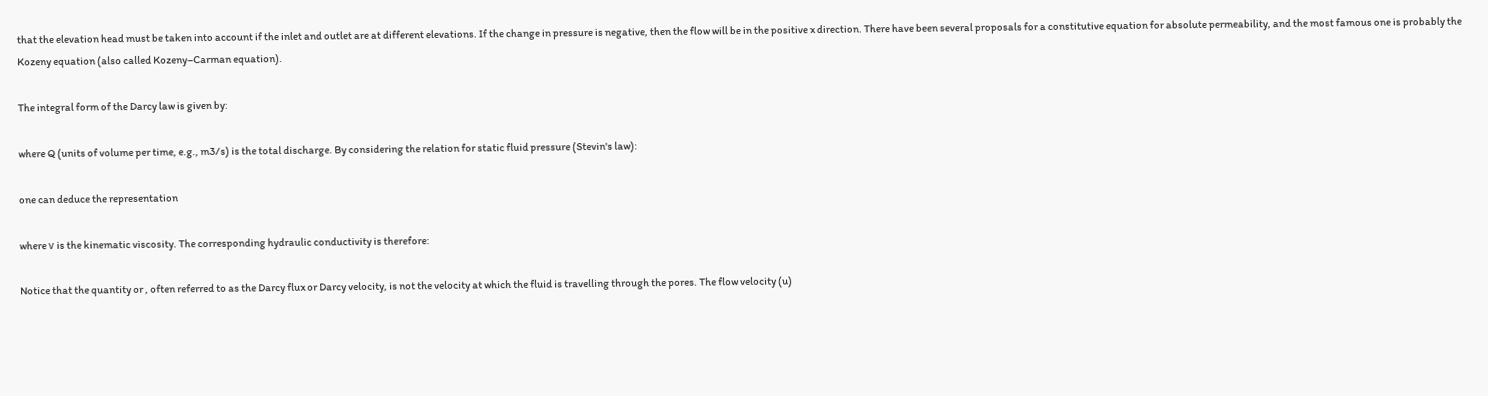that the elevation head must be taken into account if the inlet and outlet are at different elevations. If the change in pressure is negative, then the flow will be in the positive x direction. There have been several proposals for a constitutive equation for absolute permeability, and the most famous one is probably the Kozeny equation (also called Kozeny–Carman equation).

The integral form of the Darcy law is given by:

where Q (units of volume per time, e.g., m3/s) is the total discharge. By considering the relation for static fluid pressure (Stevin's law):

one can deduce the representation

where ν is the kinematic viscosity. The corresponding hydraulic conductivity is therefore:

Notice that the quantity or , often referred to as the Darcy flux or Darcy velocity, is not the velocity at which the fluid is travelling through the pores. The flow velocity (u)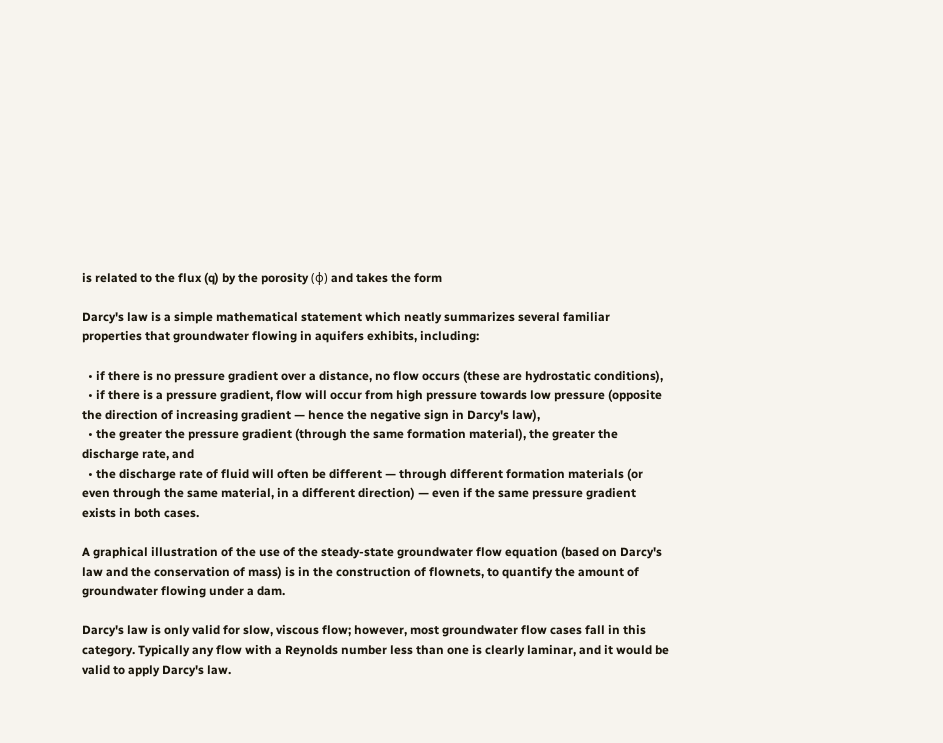is related to the flux (q) by the porosity (φ) and takes the form

Darcy's law is a simple mathematical statement which neatly summarizes several familiar properties that groundwater flowing in aquifers exhibits, including:

  • if there is no pressure gradient over a distance, no flow occurs (these are hydrostatic conditions),
  • if there is a pressure gradient, flow will occur from high pressure towards low pressure (opposite the direction of increasing gradient — hence the negative sign in Darcy's law),
  • the greater the pressure gradient (through the same formation material), the greater the discharge rate, and
  • the discharge rate of fluid will often be different — through different formation materials (or even through the same material, in a different direction) — even if the same pressure gradient exists in both cases.

A graphical illustration of the use of the steady-state groundwater flow equation (based on Darcy's law and the conservation of mass) is in the construction of flownets, to quantify the amount of groundwater flowing under a dam.

Darcy's law is only valid for slow, viscous flow; however, most groundwater flow cases fall in this category. Typically any flow with a Reynolds number less than one is clearly laminar, and it would be valid to apply Darcy's law.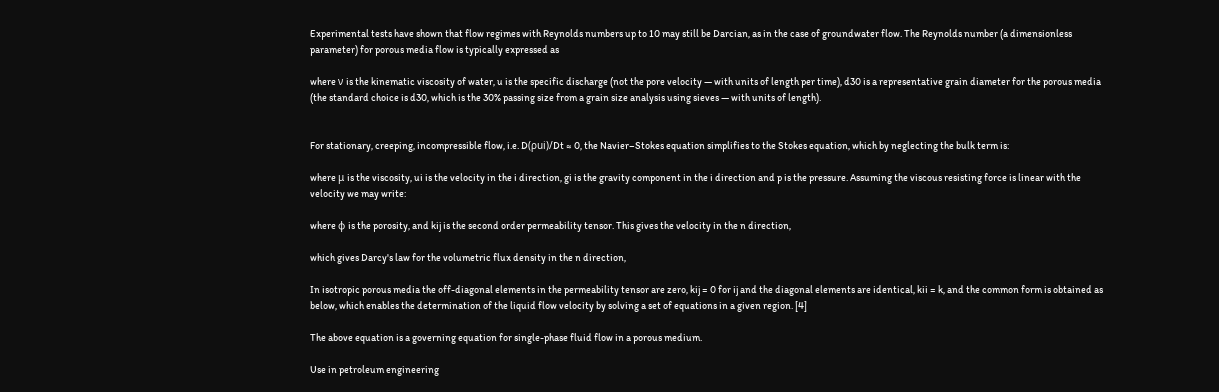Experimental tests have shown that flow regimes with Reynolds numbers up to 10 may still be Darcian, as in the case of groundwater flow. The Reynolds number (a dimensionless parameter) for porous media flow is typically expressed as

where ν is the kinematic viscosity of water, u is the specific discharge (not the pore velocity — with units of length per time), d30 is a representative grain diameter for the porous media (the standard choice is d30, which is the 30% passing size from a grain size analysis using sieves — with units of length).


For stationary, creeping, incompressible flow, i.e. D(ρui)/Dt ≈ 0, the Navier–Stokes equation simplifies to the Stokes equation, which by neglecting the bulk term is:

where μ is the viscosity, ui is the velocity in the i direction, gi is the gravity component in the i direction and p is the pressure. Assuming the viscous resisting force is linear with the velocity we may write:

where φ is the porosity, and kij is the second order permeability tensor. This gives the velocity in the n direction,

which gives Darcy's law for the volumetric flux density in the n direction,

In isotropic porous media the off-diagonal elements in the permeability tensor are zero, kij = 0 for ij and the diagonal elements are identical, kii = k, and the common form is obtained as below, which enables the determination of the liquid flow velocity by solving a set of equations in a given region. [4]

The above equation is a governing equation for single-phase fluid flow in a porous medium.

Use in petroleum engineering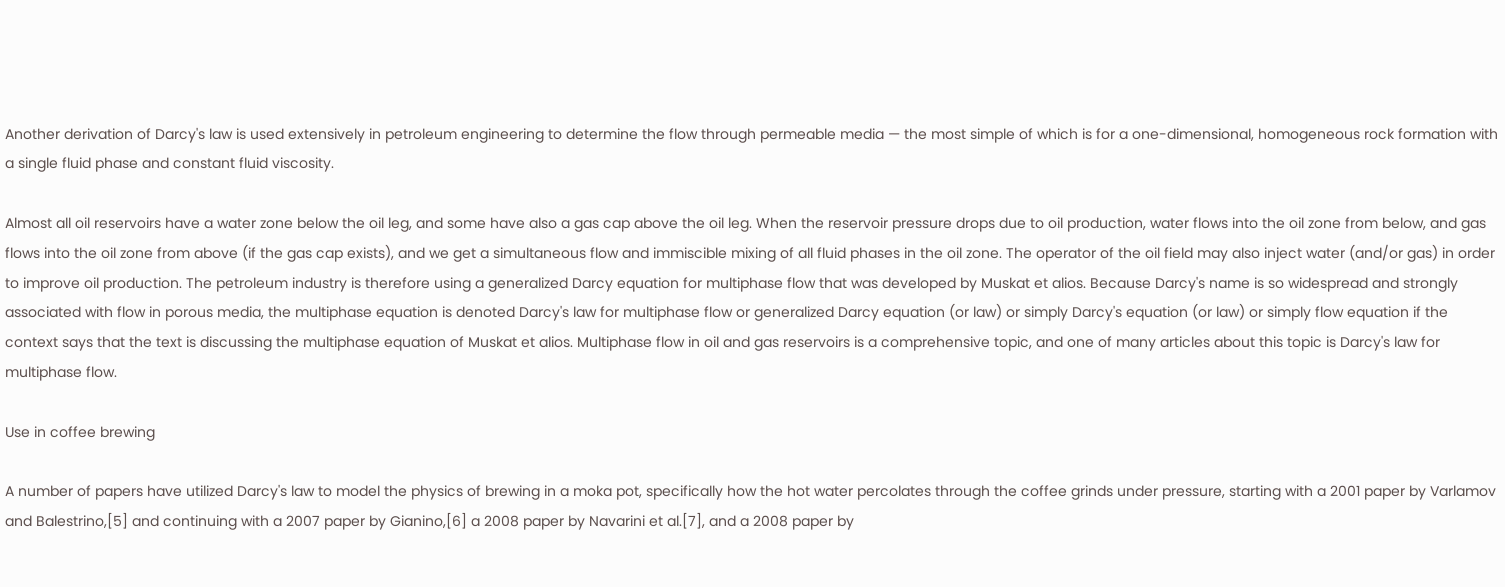Another derivation of Darcy's law is used extensively in petroleum engineering to determine the flow through permeable media — the most simple of which is for a one-dimensional, homogeneous rock formation with a single fluid phase and constant fluid viscosity.

Almost all oil reservoirs have a water zone below the oil leg, and some have also a gas cap above the oil leg. When the reservoir pressure drops due to oil production, water flows into the oil zone from below, and gas flows into the oil zone from above (if the gas cap exists), and we get a simultaneous flow and immiscible mixing of all fluid phases in the oil zone. The operator of the oil field may also inject water (and/or gas) in order to improve oil production. The petroleum industry is therefore using a generalized Darcy equation for multiphase flow that was developed by Muskat et alios. Because Darcy's name is so widespread and strongly associated with flow in porous media, the multiphase equation is denoted Darcy's law for multiphase flow or generalized Darcy equation (or law) or simply Darcy's equation (or law) or simply flow equation if the context says that the text is discussing the multiphase equation of Muskat et alios. Multiphase flow in oil and gas reservoirs is a comprehensive topic, and one of many articles about this topic is Darcy's law for multiphase flow.

Use in coffee brewing

A number of papers have utilized Darcy's law to model the physics of brewing in a moka pot, specifically how the hot water percolates through the coffee grinds under pressure, starting with a 2001 paper by Varlamov and Balestrino,[5] and continuing with a 2007 paper by Gianino,[6] a 2008 paper by Navarini et al.[7], and a 2008 paper by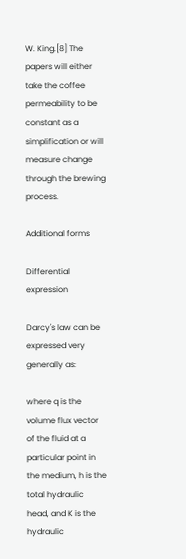W. King.[8] The papers will either take the coffee permeability to be constant as a simplification or will measure change through the brewing process.

Additional forms

Differential expression

Darcy's law can be expressed very generally as:

where q is the volume flux vector of the fluid at a particular point in the medium, h is the total hydraulic head, and K is the hydraulic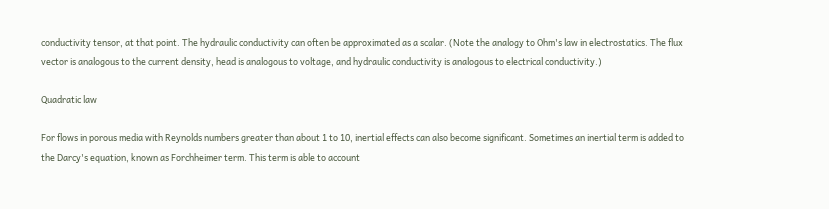conductivity tensor, at that point. The hydraulic conductivity can often be approximated as a scalar. (Note the analogy to Ohm's law in electrostatics. The flux vector is analogous to the current density, head is analogous to voltage, and hydraulic conductivity is analogous to electrical conductivity.)

Quadratic law

For flows in porous media with Reynolds numbers greater than about 1 to 10, inertial effects can also become significant. Sometimes an inertial term is added to the Darcy's equation, known as Forchheimer term. This term is able to account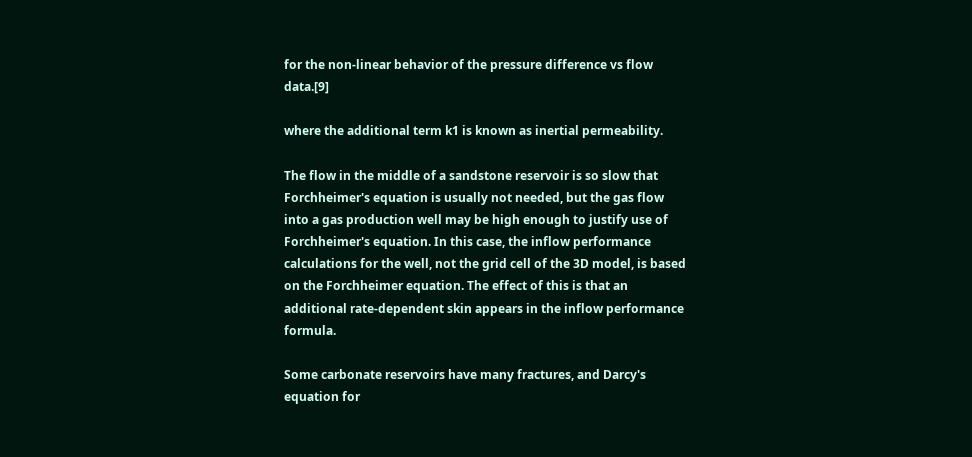for the non-linear behavior of the pressure difference vs flow data.[9]

where the additional term k1 is known as inertial permeability.

The flow in the middle of a sandstone reservoir is so slow that Forchheimer's equation is usually not needed, but the gas flow into a gas production well may be high enough to justify use of Forchheimer's equation. In this case, the inflow performance calculations for the well, not the grid cell of the 3D model, is based on the Forchheimer equation. The effect of this is that an additional rate-dependent skin appears in the inflow performance formula.

Some carbonate reservoirs have many fractures, and Darcy's equation for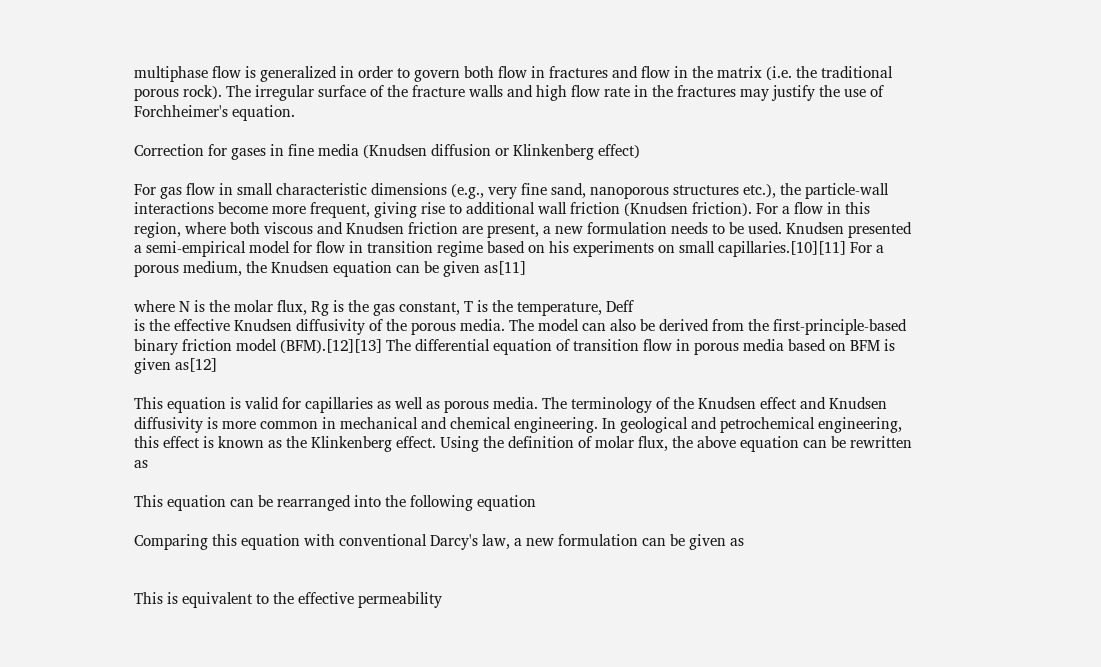multiphase flow is generalized in order to govern both flow in fractures and flow in the matrix (i.e. the traditional porous rock). The irregular surface of the fracture walls and high flow rate in the fractures may justify the use of Forchheimer's equation.

Correction for gases in fine media (Knudsen diffusion or Klinkenberg effect)

For gas flow in small characteristic dimensions (e.g., very fine sand, nanoporous structures etc.), the particle-wall interactions become more frequent, giving rise to additional wall friction (Knudsen friction). For a flow in this region, where both viscous and Knudsen friction are present, a new formulation needs to be used. Knudsen presented a semi-empirical model for flow in transition regime based on his experiments on small capillaries.[10][11] For a porous medium, the Knudsen equation can be given as[11]

where N is the molar flux, Rg is the gas constant, T is the temperature, Deff
is the effective Knudsen diffusivity of the porous media. The model can also be derived from the first-principle-based binary friction model (BFM).[12][13] The differential equation of transition flow in porous media based on BFM is given as[12]

This equation is valid for capillaries as well as porous media. The terminology of the Knudsen effect and Knudsen diffusivity is more common in mechanical and chemical engineering. In geological and petrochemical engineering, this effect is known as the Klinkenberg effect. Using the definition of molar flux, the above equation can be rewritten as

This equation can be rearranged into the following equation

Comparing this equation with conventional Darcy's law, a new formulation can be given as


This is equivalent to the effective permeability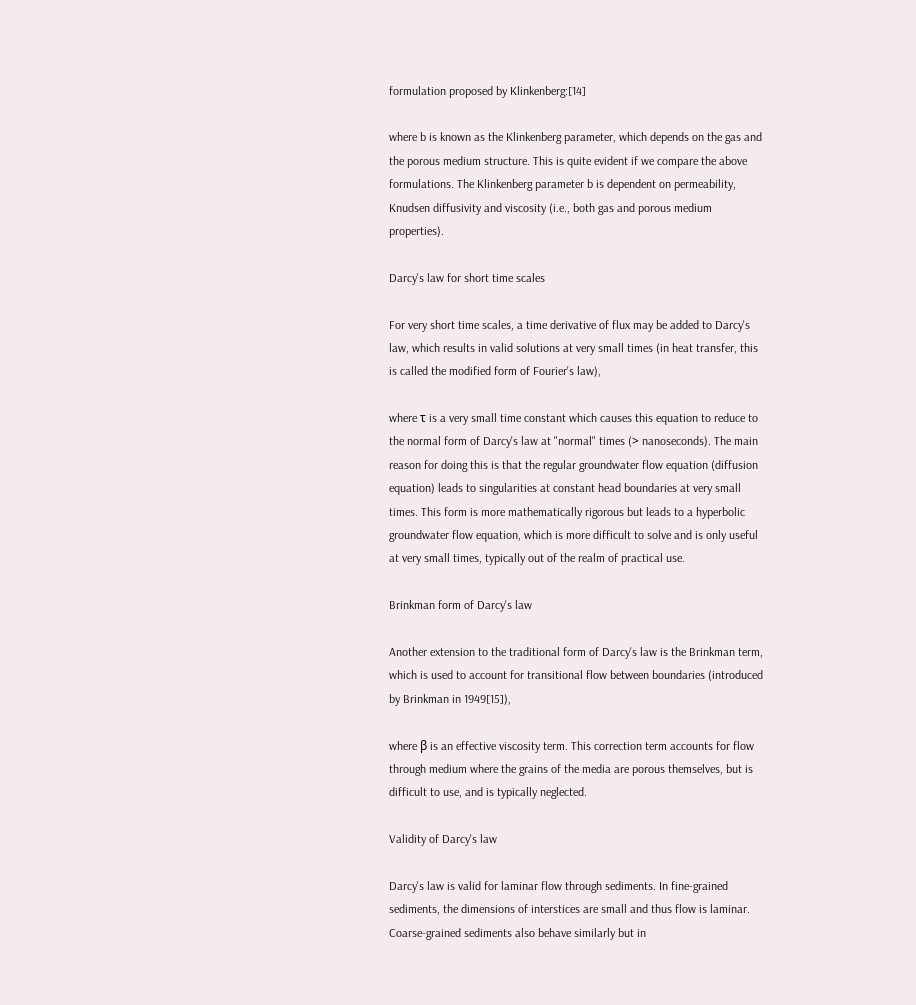formulation proposed by Klinkenberg:[14]

where b is known as the Klinkenberg parameter, which depends on the gas and the porous medium structure. This is quite evident if we compare the above formulations. The Klinkenberg parameter b is dependent on permeability, Knudsen diffusivity and viscosity (i.e., both gas and porous medium properties).

Darcy's law for short time scales

For very short time scales, a time derivative of flux may be added to Darcy's law, which results in valid solutions at very small times (in heat transfer, this is called the modified form of Fourier's law),

where τ is a very small time constant which causes this equation to reduce to the normal form of Darcy's law at "normal" times (> nanoseconds). The main reason for doing this is that the regular groundwater flow equation (diffusion equation) leads to singularities at constant head boundaries at very small times. This form is more mathematically rigorous but leads to a hyperbolic groundwater flow equation, which is more difficult to solve and is only useful at very small times, typically out of the realm of practical use.

Brinkman form of Darcy's law

Another extension to the traditional form of Darcy's law is the Brinkman term, which is used to account for transitional flow between boundaries (introduced by Brinkman in 1949[15]),

where β is an effective viscosity term. This correction term accounts for flow through medium where the grains of the media are porous themselves, but is difficult to use, and is typically neglected.

Validity of Darcy's law

Darcy's law is valid for laminar flow through sediments. In fine-grained sediments, the dimensions of interstices are small and thus flow is laminar. Coarse-grained sediments also behave similarly but in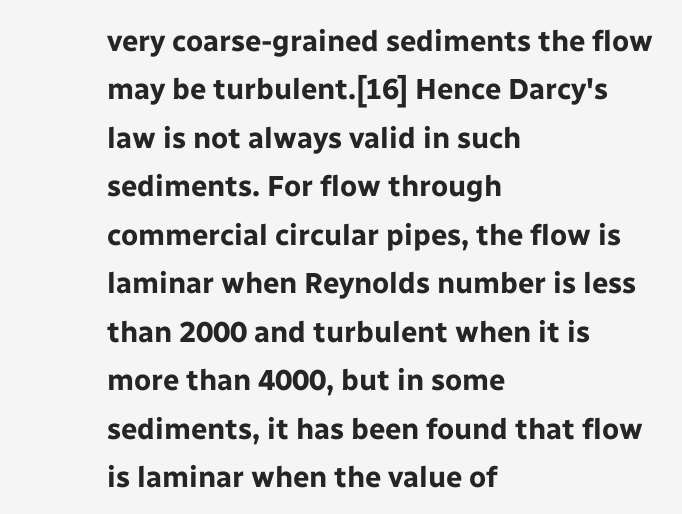very coarse-grained sediments the flow may be turbulent.[16] Hence Darcy's law is not always valid in such sediments. For flow through commercial circular pipes, the flow is laminar when Reynolds number is less than 2000 and turbulent when it is more than 4000, but in some sediments, it has been found that flow is laminar when the value of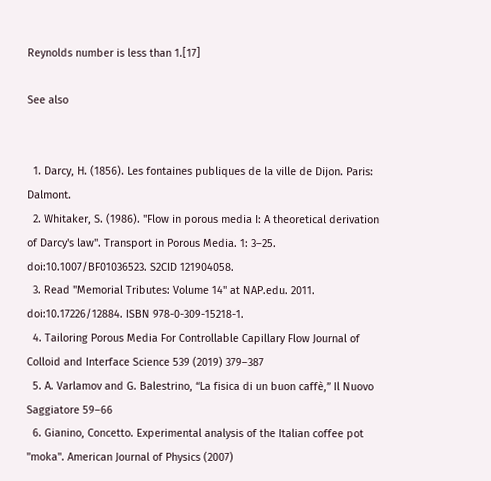Reynolds number is less than 1.[17]

See also


  1. Darcy, H. (1856). Les fontaines publiques de la ville de Dijon. Paris: Dalmont.
  2. Whitaker, S. (1986). "Flow in porous media I: A theoretical derivation of Darcy's law". Transport in Porous Media. 1: 3–25. doi:10.1007/BF01036523. S2CID 121904058.
  3. Read "Memorial Tributes: Volume 14" at NAP.edu. 2011. doi:10.17226/12884. ISBN 978-0-309-15218-1.
  4. Tailoring Porous Media For Controllable Capillary Flow Journal of Colloid and Interface Science 539 (2019) 379–387
  5. A. Varlamov and G. Balestrino, “La fisica di un buon caffè,” Il Nuovo Saggiatore 59–66
  6. Gianino, Concetto. Experimental analysis of the Italian coffee pot "moka". American Journal of Physics (2007)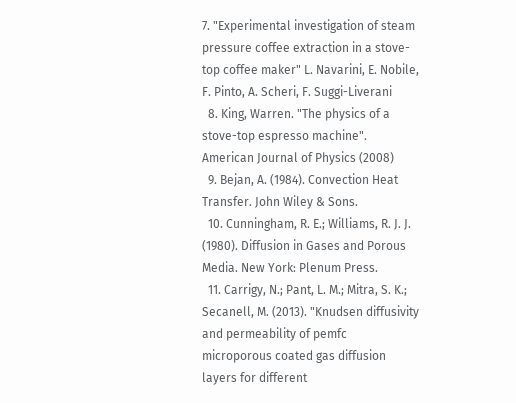7. "Experimental investigation of steam pressure coffee extraction in a stove-top coffee maker" L. Navarini, E. Nobile, F. Pinto, A. Scheri, F. Suggi-Liverani
  8. King, Warren. "The physics of a stove-top espresso machine". American Journal of Physics (2008)
  9. Bejan, A. (1984). Convection Heat Transfer. John Wiley & Sons.
  10. Cunningham, R. E.; Williams, R. J. J. (1980). Diffusion in Gases and Porous Media. New York: Plenum Press.
  11. Carrigy, N.; Pant, L. M.; Mitra, S. K.; Secanell, M. (2013). "Knudsen diffusivity and permeability of pemfc microporous coated gas diffusion layers for different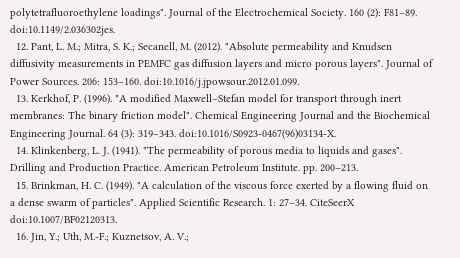polytetrafluoroethylene loadings". Journal of the Electrochemical Society. 160 (2): F81–89. doi:10.1149/2.036302jes.
  12. Pant, L. M.; Mitra, S. K.; Secanell, M. (2012). "Absolute permeability and Knudsen diffusivity measurements in PEMFC gas diffusion layers and micro porous layers". Journal of Power Sources. 206: 153–160. doi:10.1016/j.jpowsour.2012.01.099.
  13. Kerkhof, P. (1996). "A modified Maxwell–Stefan model for transport through inert membranes: The binary friction model". Chemical Engineering Journal and the Biochemical Engineering Journal. 64 (3): 319–343. doi:10.1016/S0923-0467(96)03134-X.
  14. Klinkenberg, L. J. (1941). "The permeability of porous media to liquids and gases". Drilling and Production Practice. American Petroleum Institute. pp. 200–213.
  15. Brinkman, H. C. (1949). "A calculation of the viscous force exerted by a flowing fluid on a dense swarm of particles". Applied Scientific Research. 1: 27–34. CiteSeerX doi:10.1007/BF02120313.
  16. Jin, Y.; Uth, M.-F.; Kuznetsov, A. V.;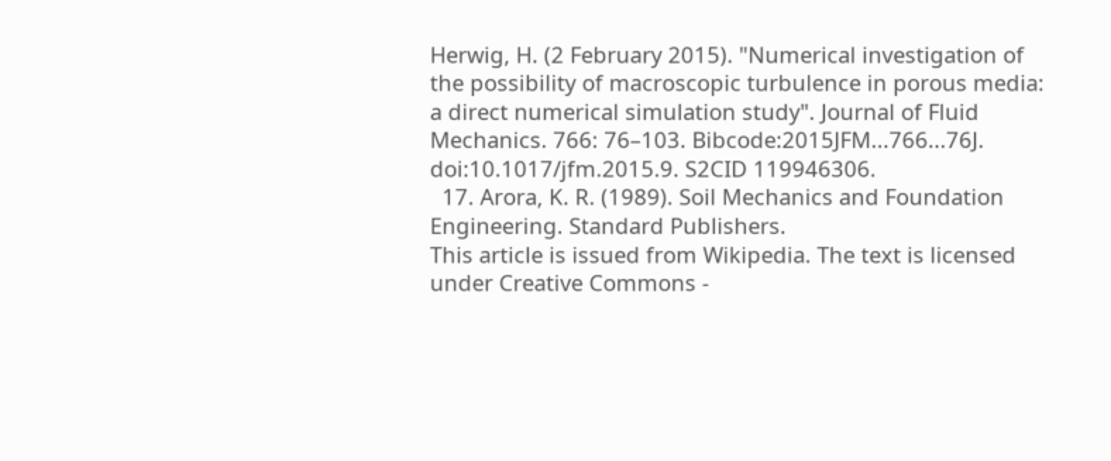Herwig, H. (2 February 2015). "Numerical investigation of the possibility of macroscopic turbulence in porous media: a direct numerical simulation study". Journal of Fluid Mechanics. 766: 76–103. Bibcode:2015JFM...766...76J. doi:10.1017/jfm.2015.9. S2CID 119946306.
  17. Arora, K. R. (1989). Soil Mechanics and Foundation Engineering. Standard Publishers.
This article is issued from Wikipedia. The text is licensed under Creative Commons -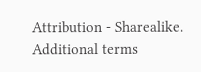Attribution - Sharealike. Additional terms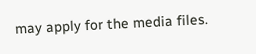may apply for the media files.